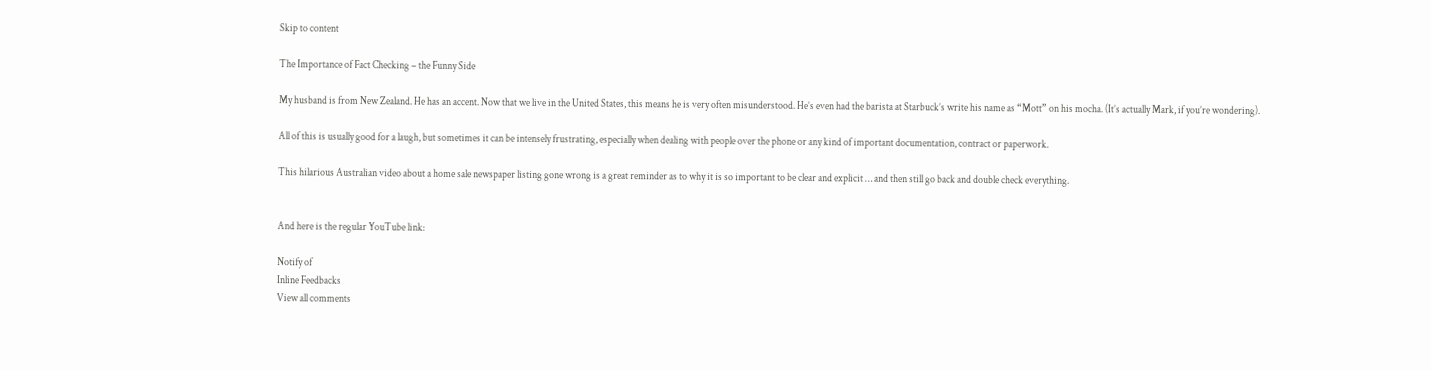Skip to content

The Importance of Fact Checking – the Funny Side

My husband is from New Zealand. He has an accent. Now that we live in the United States, this means he is very often misunderstood. He’s even had the barista at Starbuck’s write his name as “Mott” on his mocha. (It’s actually Mark, if you’re wondering).

All of this is usually good for a laugh, but sometimes it can be intensely frustrating, especially when dealing with people over the phone or any kind of important documentation, contract or paperwork.

This hilarious Australian video about a home sale newspaper listing gone wrong is a great reminder as to why it is so important to be clear and explicit … and then still go back and double check everything.


And here is the regular YouTube link:

Notify of
Inline Feedbacks
View all comments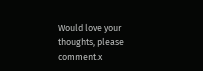Would love your thoughts, please comment.x